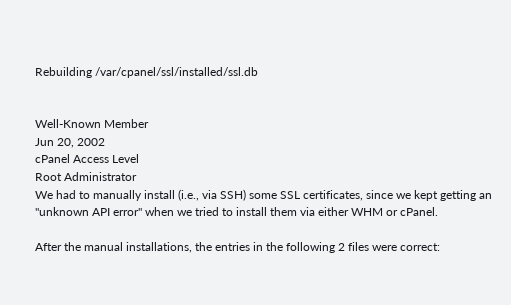Rebuilding /var/cpanel/ssl/installed/ssl.db


Well-Known Member
Jun 20, 2002
cPanel Access Level
Root Administrator
We had to manually install (i.e., via SSH) some SSL certificates, since we kept getting an "unknown API error" when we tried to install them via either WHM or cPanel.

After the manual installations, the entries in the following 2 files were correct: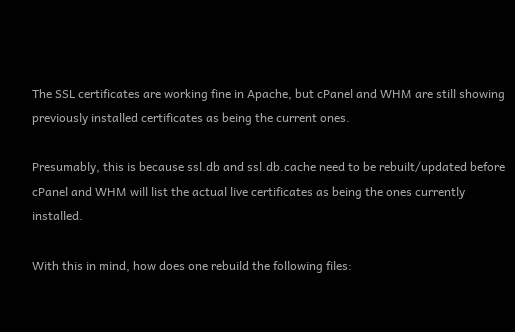The SSL certificates are working fine in Apache, but cPanel and WHM are still showing previously installed certificates as being the current ones.

Presumably, this is because ssl.db and ssl.db.cache need to be rebuilt/updated before cPanel and WHM will list the actual live certificates as being the ones currently installed.

With this in mind, how does one rebuild the following files: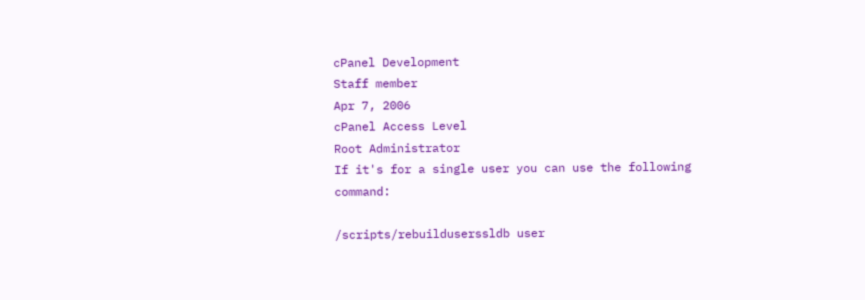cPanel Development
Staff member
Apr 7, 2006
cPanel Access Level
Root Administrator
If it's for a single user you can use the following command:

/scripts/rebuilduserssldb user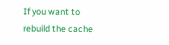If you want to rebuild the cache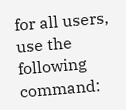for all users, use the following command: